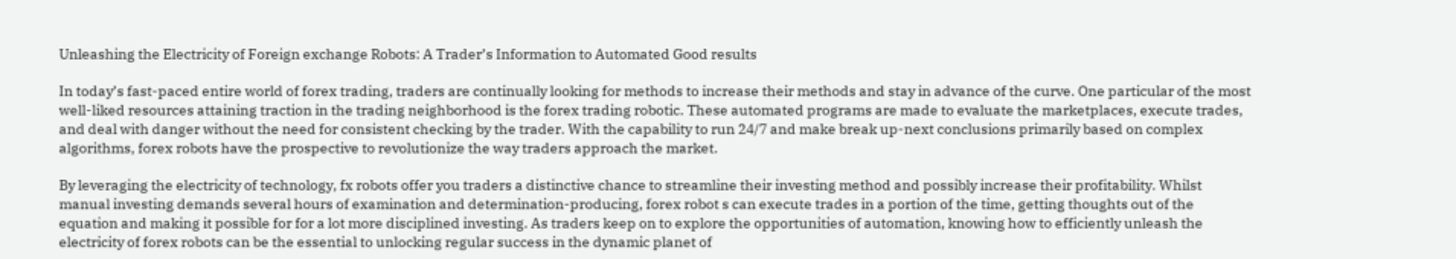Unleashing the Electricity of Foreign exchange Robots: A Trader’s Information to Automated Good results

In today’s fast-paced entire world of forex trading, traders are continually looking for methods to increase their methods and stay in advance of the curve. One particular of the most well-liked resources attaining traction in the trading neighborhood is the forex trading robotic. These automated programs are made to evaluate the marketplaces, execute trades, and deal with danger without the need for consistent checking by the trader. With the capability to run 24/7 and make break up-next conclusions primarily based on complex algorithms, forex robots have the prospective to revolutionize the way traders approach the market.

By leveraging the electricity of technology, fx robots offer you traders a distinctive chance to streamline their investing method and possibly increase their profitability. Whilst manual investing demands several hours of examination and determination-producing, forex robot s can execute trades in a portion of the time, getting thoughts out of the equation and making it possible for for a lot more disciplined investing. As traders keep on to explore the opportunities of automation, knowing how to efficiently unleash the electricity of forex robots can be the essential to unlocking regular success in the dynamic planet of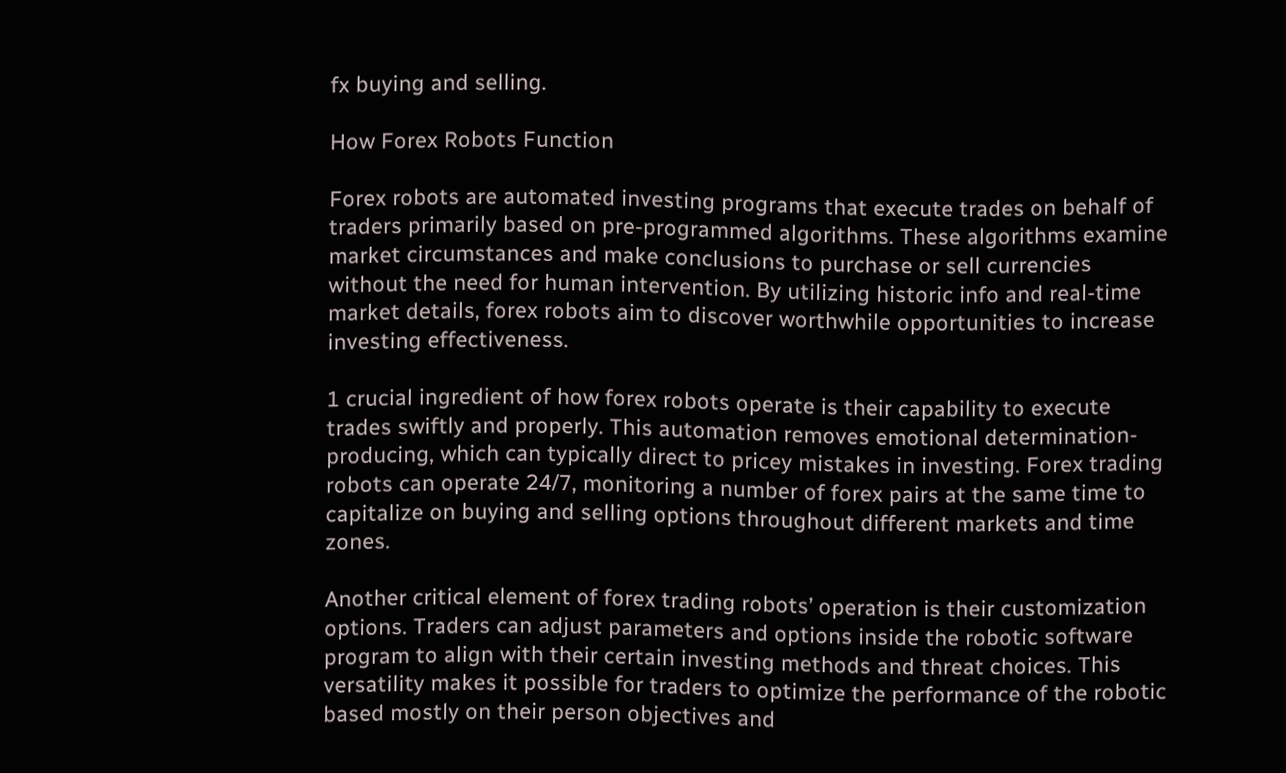fx buying and selling.

How Forex Robots Function

Forex robots are automated investing programs that execute trades on behalf of traders primarily based on pre-programmed algorithms. These algorithms examine market circumstances and make conclusions to purchase or sell currencies without the need for human intervention. By utilizing historic info and real-time market details, forex robots aim to discover worthwhile opportunities to increase investing effectiveness.

1 crucial ingredient of how forex robots operate is their capability to execute trades swiftly and properly. This automation removes emotional determination-producing, which can typically direct to pricey mistakes in investing. Forex trading robots can operate 24/7, monitoring a number of forex pairs at the same time to capitalize on buying and selling options throughout different markets and time zones.

Another critical element of forex trading robots’ operation is their customization options. Traders can adjust parameters and options inside the robotic software program to align with their certain investing methods and threat choices. This versatility makes it possible for traders to optimize the performance of the robotic based mostly on their person objectives and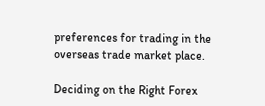preferences for trading in the overseas trade market place.

Deciding on the Right Forex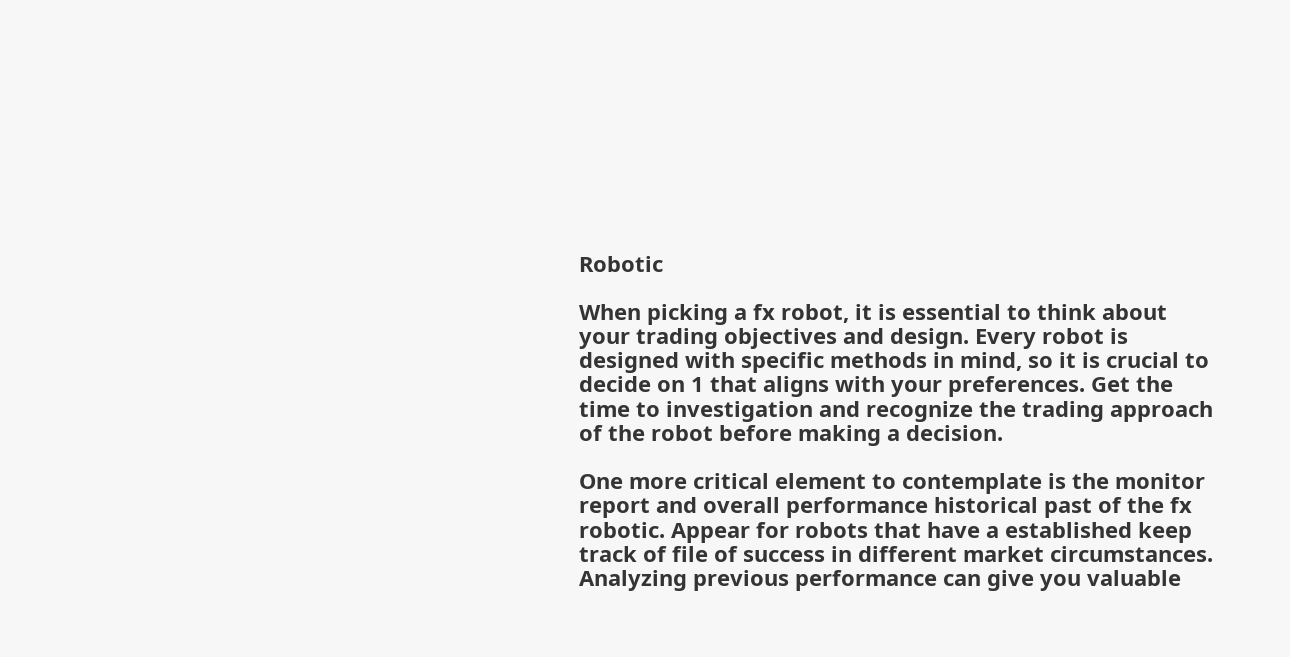Robotic

When picking a fx robot, it is essential to think about your trading objectives and design. Every robot is designed with specific methods in mind, so it is crucial to decide on 1 that aligns with your preferences. Get the time to investigation and recognize the trading approach of the robot before making a decision.

One more critical element to contemplate is the monitor report and overall performance historical past of the fx robotic. Appear for robots that have a established keep track of file of success in different market circumstances. Analyzing previous performance can give you valuable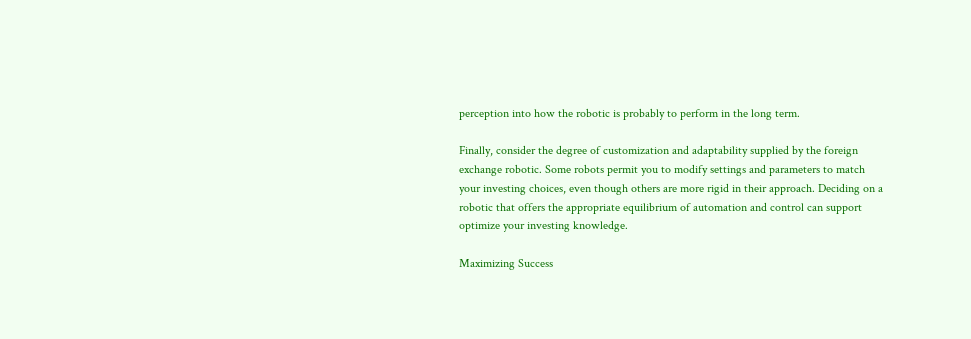perception into how the robotic is probably to perform in the long term.

Finally, consider the degree of customization and adaptability supplied by the foreign exchange robotic. Some robots permit you to modify settings and parameters to match your investing choices, even though others are more rigid in their approach. Deciding on a robotic that offers the appropriate equilibrium of automation and control can support optimize your investing knowledge.

Maximizing Success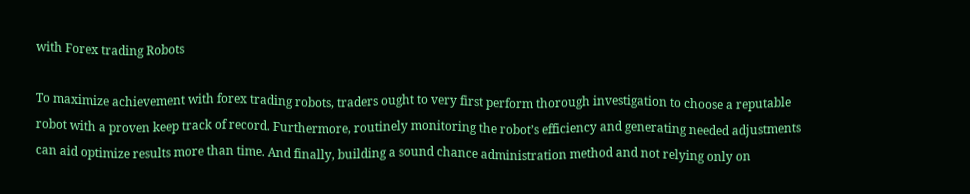with Forex trading Robots

To maximize achievement with forex trading robots, traders ought to very first perform thorough investigation to choose a reputable robot with a proven keep track of record. Furthermore, routinely monitoring the robot’s efficiency and generating needed adjustments can aid optimize results more than time. And finally, building a sound chance administration method and not relying only on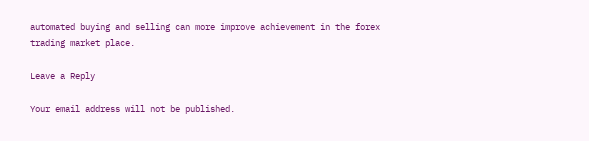automated buying and selling can more improve achievement in the forex trading market place.

Leave a Reply

Your email address will not be published.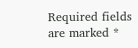Required fields are marked *